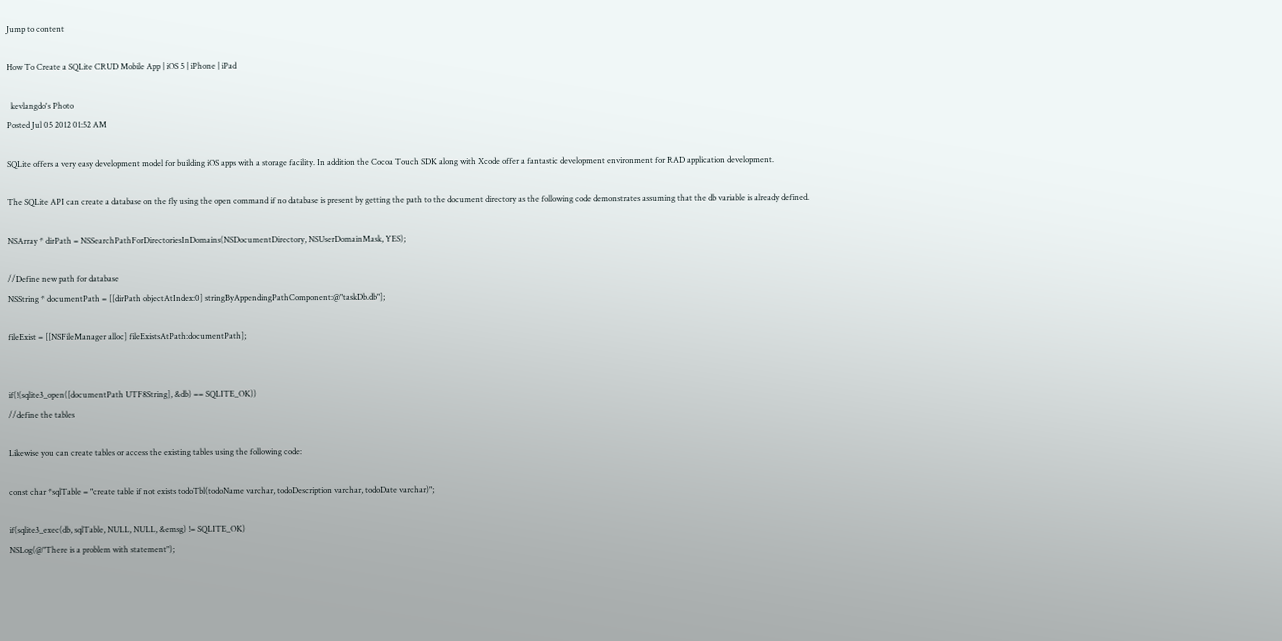Jump to content

How To Create a SQLite CRUD Mobile App | iOS 5 | iPhone | iPad

  kevlangdo's Photo
Posted Jul 05 2012 01:52 AM

SQLite offers a very easy development model for building iOS apps with a storage facility. In addition the Cocoa Touch SDK along with Xcode offer a fantastic development environment for RAD application development.

The SQLite API can create a database on the fly using the open command if no database is present by getting the path to the document directory as the following code demonstrates assuming that the db variable is already defined.

NSArray * dirPath = NSSearchPathForDirectoriesInDomains(NSDocumentDirectory, NSUserDomainMask, YES);

//Define new path for database
NSString * documentPath = [[dirPath objectAtIndex:0] stringByAppendingPathComponent:@"taskDb.db"];

fileExist = [[NSFileManager alloc] fileExistsAtPath:documentPath];


if(!(sqlite3_open([documentPath UTF8String], &db) == SQLITE_OK))
//define the tables

Likewise you can create tables or access the existing tables using the following code:

const char *sqlTable = "create table if not exists todoTbl(todoName varchar, todoDescription varchar, todoDate varchar)";

if(sqlite3_exec(db, sqlTable, NULL, NULL, &emsg) != SQLITE_OK)
NSLog(@"There is a problem with statement");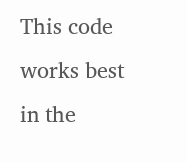This code works best in the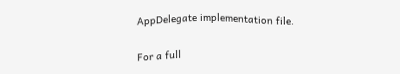AppDelegate implementation file.

For a full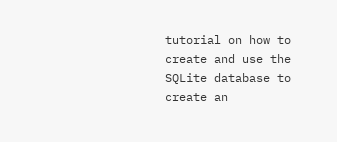tutorial on how to create and use the SQLite database to create an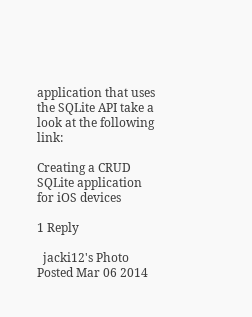application that uses the SQLite API take a look at the following link:

Creating a CRUD SQLite application for iOS devices

1 Reply

  jacki12's Photo
Posted Mar 06 2014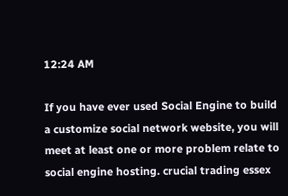12:24 AM

If you have ever used Social Engine to build a customize social network website, you will meet at least one or more problem relate to social engine hosting. crucial trading essex